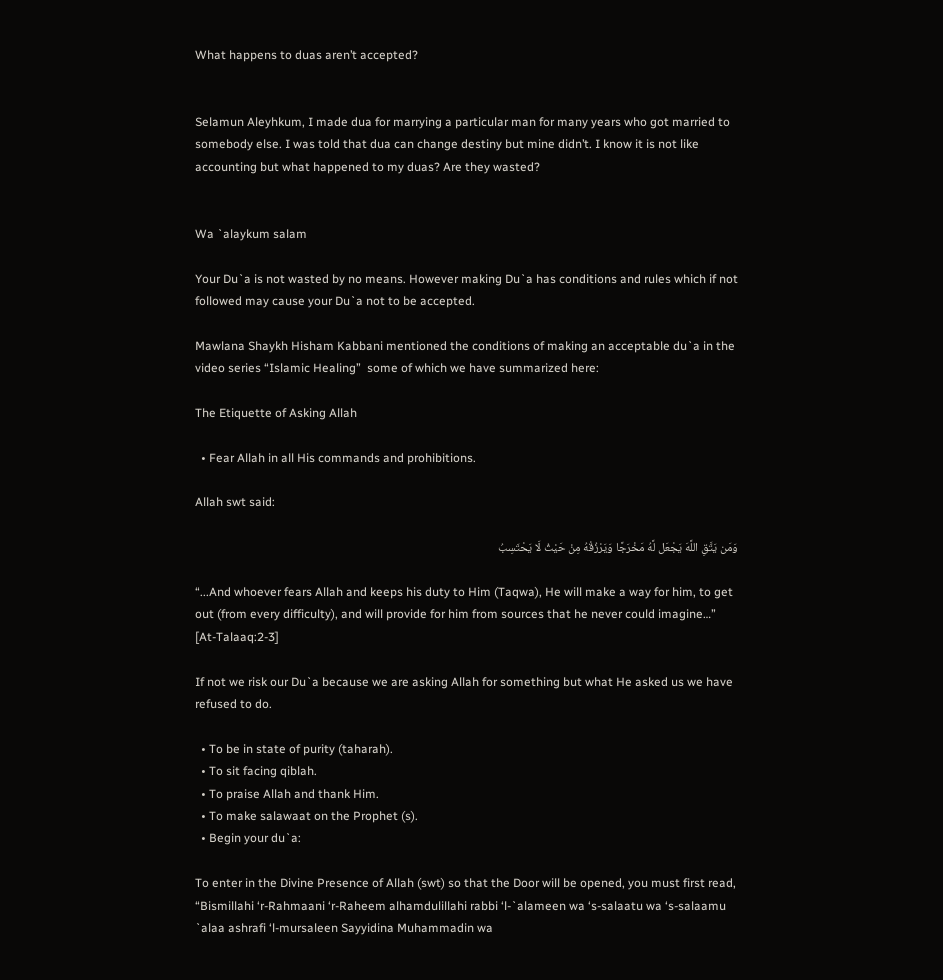What happens to duas aren’t accepted?


Selamun Aleyhkum, I made dua for marrying a particular man for many years who got married to somebody else. I was told that dua can change destiny but mine didn’t. I know it is not like accounting but what happened to my duas? Are they wasted?


Wa `alaykum salam

Your Du`a is not wasted by no means. However making Du`a has conditions and rules which if not followed may cause your Du`a not to be accepted.

Mawlana Shaykh Hisham Kabbani mentioned the conditions of making an acceptable du`a in the video series “Islamic Healing”  some of which we have summarized here:

The Etiquette of Asking Allah

  • Fear Allah in all His commands and prohibitions.

Allah swt said:

وَمَن يَتَّقِ اللَّهَ يَجْعَل لَّهُ مَخْرَجًا وَيَرْزُقْهُ مِنْ حَيْثُ لَا يَحْتَسِبُ

“...And whoever fears Allah and keeps his duty to Him (Taqwa), He will make a way for him, to get out (from every difficulty), and will provide for him from sources that he never could imagine…” [At-Talaaq:2-3]

If not we risk our Du`a because we are asking Allah for something but what He asked us we have refused to do.

  • To be in state of purity (taharah).
  • To sit facing qiblah.
  • To praise Allah and thank Him.
  • To make salawaat on the Prophet (s).
  • Begin your du`a:

To enter in the Divine Presence of Allah (swt) so that the Door will be opened, you must first read, “Bismillahi ‘r-Rahmaani ‘r-Raheem alhamdulillahi rabbi ‘l-`alameen wa ‘s-salaatu wa ‘s-salaamu `alaa ashrafi ‘l-mursaleen Sayyidina Muhammadin wa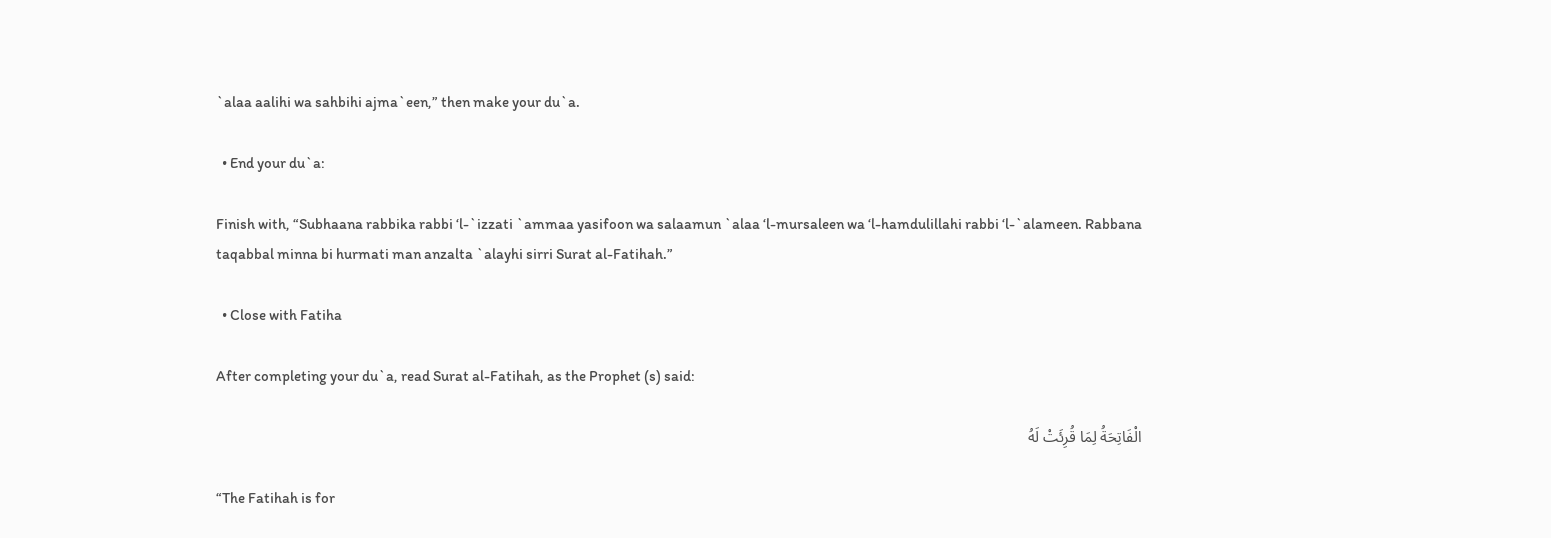`alaa aalihi wa sahbihi ajma`een,” then make your du`a.

  • End your du`a:

Finish with, “Subhaana rabbika rabbi ‘l-`izzati `ammaa yasifoon wa salaamun `alaa ‘l-mursaleen wa ‘l-hamdulillahi rabbi ‘l-`alameen. Rabbana taqabbal minna bi hurmati man anzalta `alayhi sirri Surat al-Fatihah.”

  • Close with Fatiha

After completing your du`a, read Surat al-Fatihah, as the Prophet (s) said:

الْفَاتِحَةُ لِمَا قُرِئَتْ لَهُ

“The Fatihah is for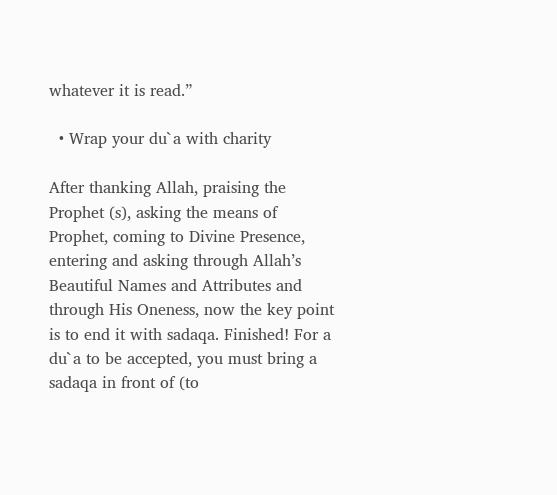whatever it is read.”

  • Wrap your du`a with charity

After thanking Allah, praising the Prophet (s), asking the means of Prophet, coming to Divine Presence, entering and asking through Allah’s Beautiful Names and Attributes and through His Oneness, now the key point is to end it with sadaqa. Finished! For a du`a to be accepted, you must bring a sadaqa in front of (to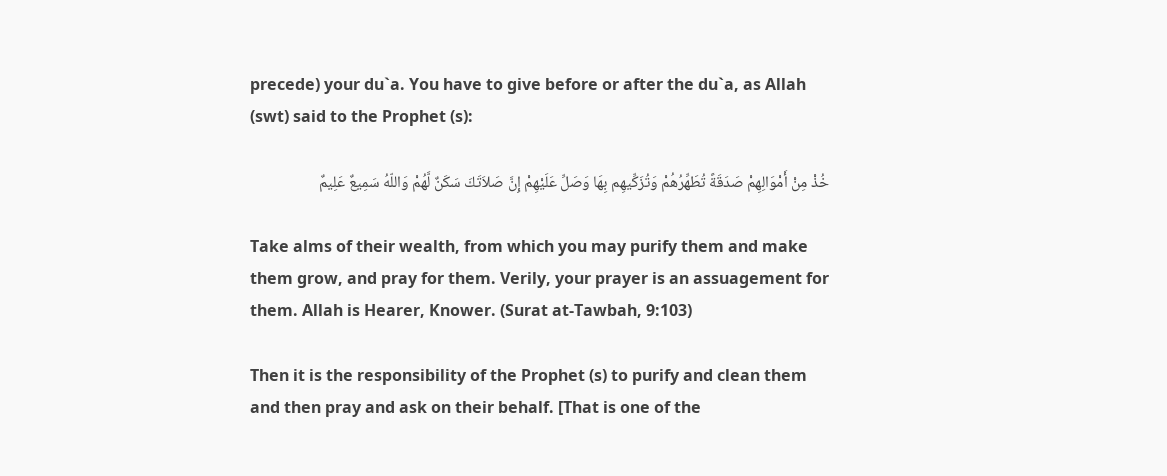precede) your du`a. You have to give before or after the du`a, as Allah (swt) said to the Prophet (s):

خُذْ مِنْ أَمْوَالِهِمْ صَدَقَةً تُطَهِّرُهُمْ وَتُزَكِّيهِم بِهَا وَصَلِّ عَلَيْهِمْ إِنَّ صَلاَتَكَ سَكَنٌ لَّهُمْ وَاللّهُ سَمِيعٌ عَلِيمٌ

Take alms of their wealth, from which you may purify them and make them grow, and pray for them. Verily, your prayer is an assuagement for them. Allah is Hearer, Knower. (Surat at-Tawbah, 9:103)

Then it is the responsibility of the Prophet (s) to purify and clean them and then pray and ask on their behalf. [That is one of the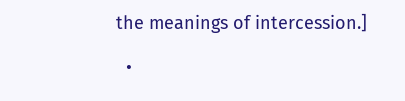the meanings of intercession.]

  •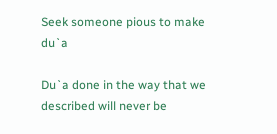Seek someone pious to make du`a

Du`a done in the way that we described will never be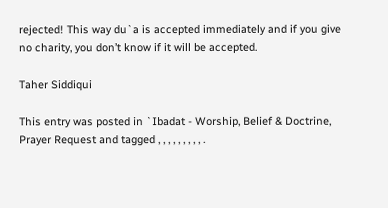rejected! This way du`a is accepted immediately and if you give no charity, you don’t know if it will be accepted.

Taher Siddiqui

This entry was posted in `Ibadat - Worship, Belief & Doctrine, Prayer Request and tagged , , , , , , , , , .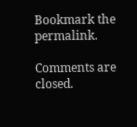Bookmark the permalink.

Comments are closed.